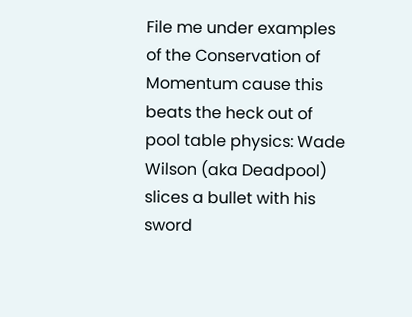File me under examples of the Conservation of Momentum cause this beats the heck out of pool table physics: Wade Wilson (aka Deadpool) slices a bullet with his sword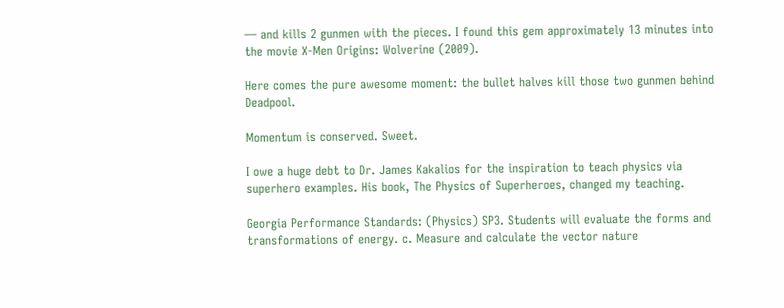— and kills 2 gunmen with the pieces. I found this gem approximately 13 minutes into the movie X-Men Origins: Wolverine (2009).

Here comes the pure awesome moment: the bullet halves kill those two gunmen behind Deadpool.

Momentum is conserved. Sweet.

I owe a huge debt to Dr. James Kakalios for the inspiration to teach physics via superhero examples. His book, The Physics of Superheroes, changed my teaching.

Georgia Performance Standards: (Physics) SP3. Students will evaluate the forms and transformations of energy. c. Measure and calculate the vector nature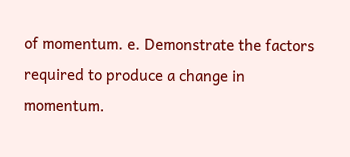of momentum. e. Demonstrate the factors required to produce a change in momentum.